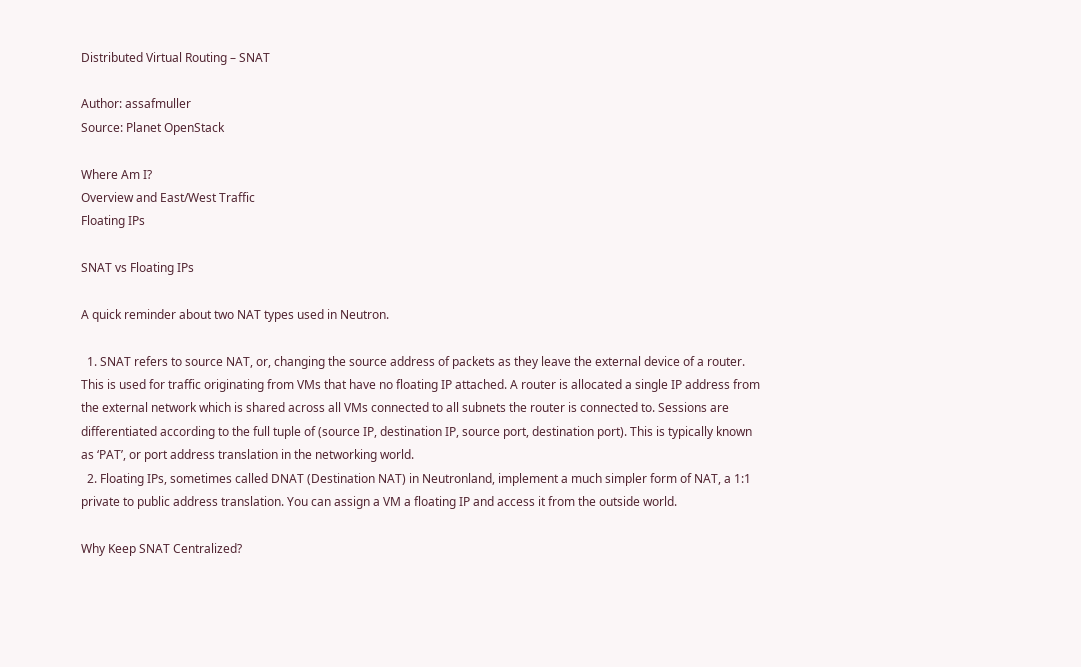Distributed Virtual Routing – SNAT

Author: assafmuller
Source: Planet OpenStack

Where Am I?
Overview and East/West Traffic
Floating IPs

SNAT vs Floating IPs

A quick reminder about two NAT types used in Neutron.

  1. SNAT refers to source NAT, or, changing the source address of packets as they leave the external device of a router. This is used for traffic originating from VMs that have no floating IP attached. A router is allocated a single IP address from the external network which is shared across all VMs connected to all subnets the router is connected to. Sessions are differentiated according to the full tuple of (source IP, destination IP, source port, destination port). This is typically known as ‘PAT’, or port address translation in the networking world.
  2. Floating IPs, sometimes called DNAT (Destination NAT) in Neutronland, implement a much simpler form of NAT, a 1:1 private to public address translation. You can assign a VM a floating IP and access it from the outside world.

Why Keep SNAT Centralized?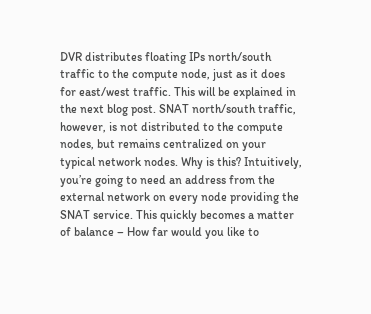DVR distributes floating IPs north/south traffic to the compute node, just as it does for east/west traffic. This will be explained in the next blog post. SNAT north/south traffic, however, is not distributed to the compute nodes, but remains centralized on your typical network nodes. Why is this? Intuitively, you’re going to need an address from the external network on every node providing the SNAT service. This quickly becomes a matter of balance – How far would you like to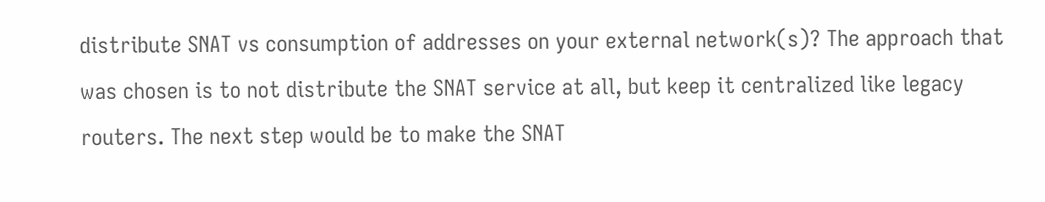distribute SNAT vs consumption of addresses on your external network(s)? The approach that was chosen is to not distribute the SNAT service at all, but keep it centralized like legacy routers. The next step would be to make the SNAT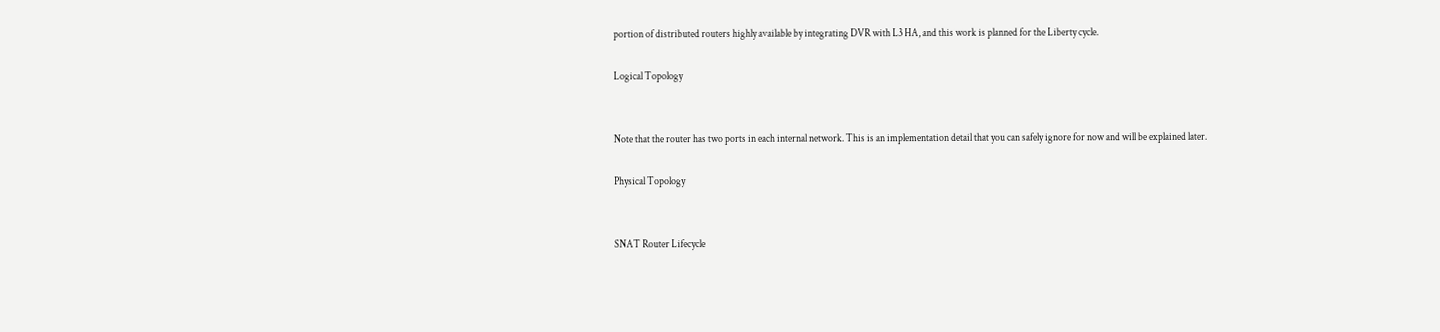portion of distributed routers highly available by integrating DVR with L3 HA, and this work is planned for the Liberty cycle.

Logical Topology


Note that the router has two ports in each internal network. This is an implementation detail that you can safely ignore for now and will be explained later.

Physical Topology


SNAT Router Lifecycle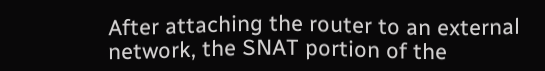After attaching the router to an external network, the SNAT portion of the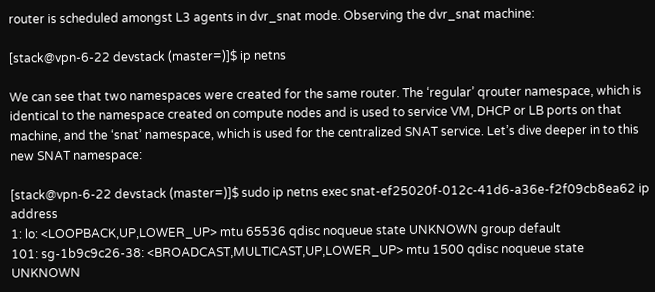router is scheduled amongst L3 agents in dvr_snat mode. Observing the dvr_snat machine:

[stack@vpn-6-22 devstack (master=)]$ ip netns

We can see that two namespaces were created for the same router. The ‘regular’ qrouter namespace, which is identical to the namespace created on compute nodes and is used to service VM, DHCP or LB ports on that machine, and the ‘snat’ namespace, which is used for the centralized SNAT service. Let’s dive deeper in to this new SNAT namespace:

[stack@vpn-6-22 devstack (master=)]$ sudo ip netns exec snat-ef25020f-012c-41d6-a36e-f2f09cb8ea62 ip address
1: lo: <LOOPBACK,UP,LOWER_UP> mtu 65536 qdisc noqueue state UNKNOWN group default
101: sg-1b9c9c26-38: <BROADCAST,MULTICAST,UP,LOWER_UP> mtu 1500 qdisc noqueue state UNKNOWN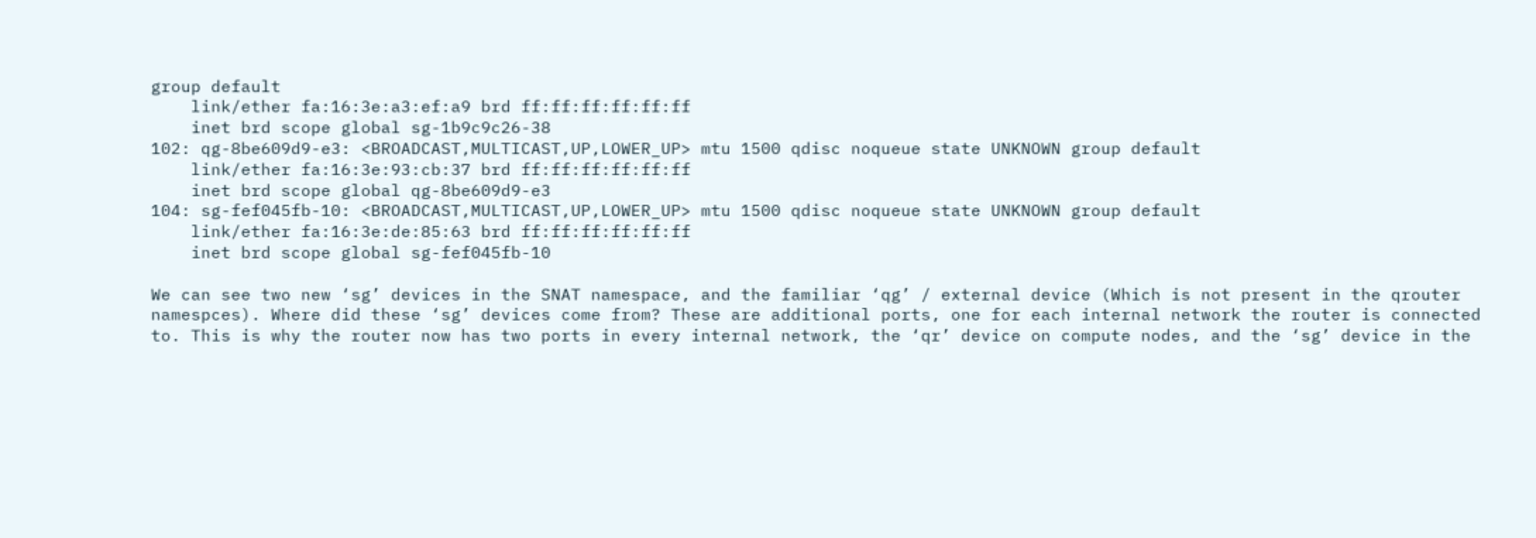group default
    link/ether fa:16:3e:a3:ef:a9 brd ff:ff:ff:ff:ff:ff
    inet brd scope global sg-1b9c9c26-38
102: qg-8be609d9-e3: <BROADCAST,MULTICAST,UP,LOWER_UP> mtu 1500 qdisc noqueue state UNKNOWN group default
    link/ether fa:16:3e:93:cb:37 brd ff:ff:ff:ff:ff:ff
    inet brd scope global qg-8be609d9-e3
104: sg-fef045fb-10: <BROADCAST,MULTICAST,UP,LOWER_UP> mtu 1500 qdisc noqueue state UNKNOWN group default
    link/ether fa:16:3e:de:85:63 brd ff:ff:ff:ff:ff:ff
    inet brd scope global sg-fef045fb-10

We can see two new ‘sg’ devices in the SNAT namespace, and the familiar ‘qg’ / external device (Which is not present in the qrouter namespces). Where did these ‘sg’ devices come from? These are additional ports, one for each internal network the router is connected to. This is why the router now has two ports in every internal network, the ‘qr’ device on compute nodes, and the ‘sg’ device in the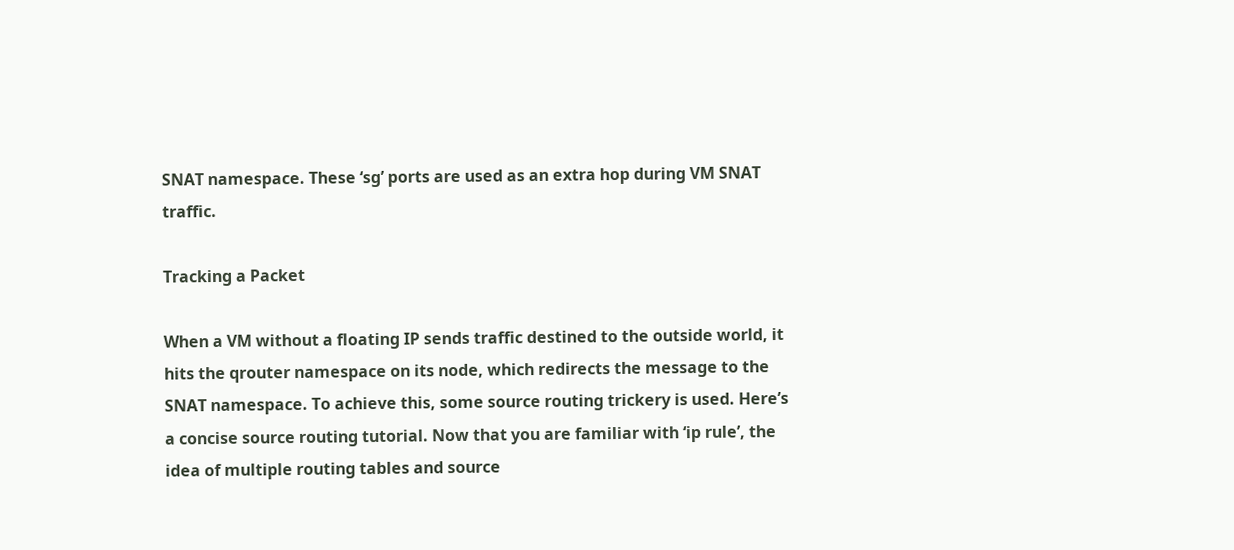SNAT namespace. These ‘sg’ ports are used as an extra hop during VM SNAT traffic.

Tracking a Packet

When a VM without a floating IP sends traffic destined to the outside world, it hits the qrouter namespace on its node, which redirects the message to the SNAT namespace. To achieve this, some source routing trickery is used. Here’s a concise source routing tutorial. Now that you are familiar with ‘ip rule’, the idea of multiple routing tables and source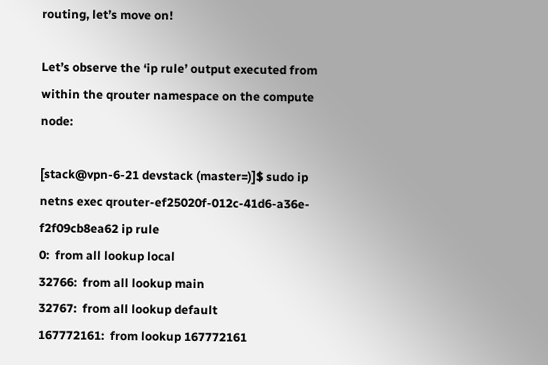routing, let’s move on!

Let’s observe the ‘ip rule’ output executed from within the qrouter namespace on the compute node:

[stack@vpn-6-21 devstack (master=)]$ sudo ip netns exec qrouter-ef25020f-012c-41d6-a36e-f2f09cb8ea62 ip rule
0:  from all lookup local
32766:  from all lookup main
32767:  from all lookup default
167772161:  from lookup 167772161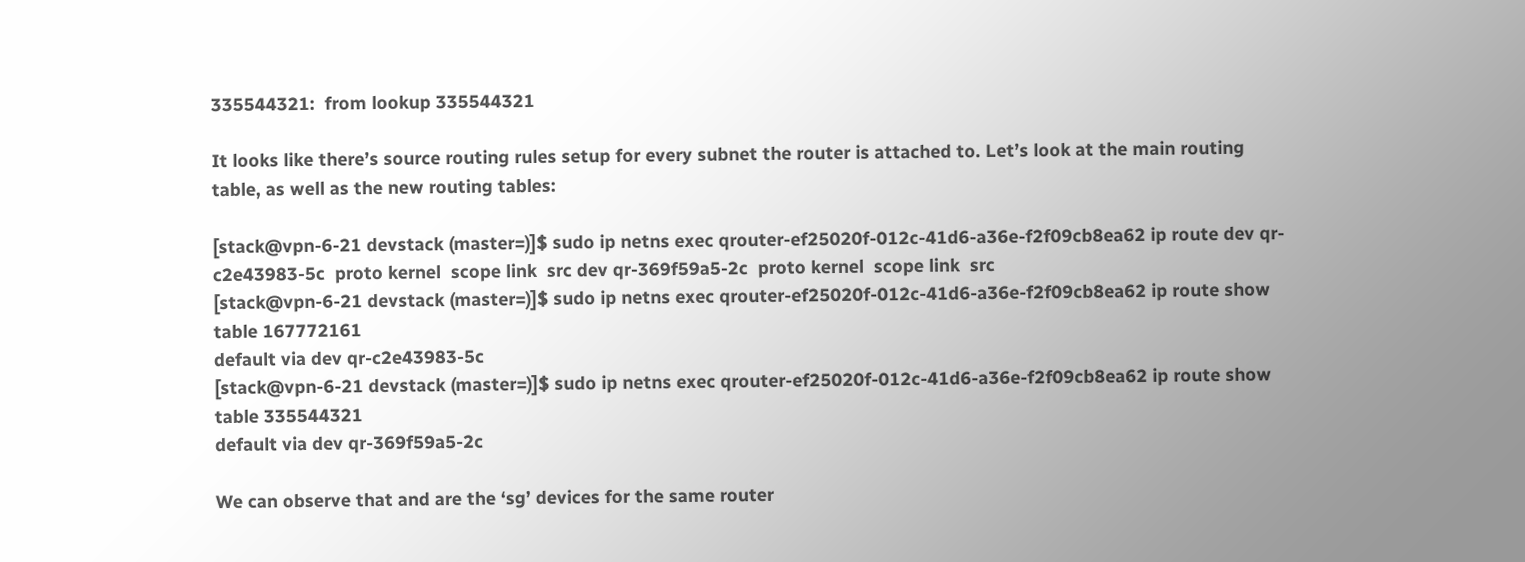335544321:  from lookup 335544321

It looks like there’s source routing rules setup for every subnet the router is attached to. Let’s look at the main routing table, as well as the new routing tables:

[stack@vpn-6-21 devstack (master=)]$ sudo ip netns exec qrouter-ef25020f-012c-41d6-a36e-f2f09cb8ea62 ip route dev qr-c2e43983-5c  proto kernel  scope link  src dev qr-369f59a5-2c  proto kernel  scope link  src
[stack@vpn-6-21 devstack (master=)]$ sudo ip netns exec qrouter-ef25020f-012c-41d6-a36e-f2f09cb8ea62 ip route show table 167772161
default via dev qr-c2e43983-5c
[stack@vpn-6-21 devstack (master=)]$ sudo ip netns exec qrouter-ef25020f-012c-41d6-a36e-f2f09cb8ea62 ip route show table 335544321
default via dev qr-369f59a5-2c

We can observe that and are the ‘sg’ devices for the same router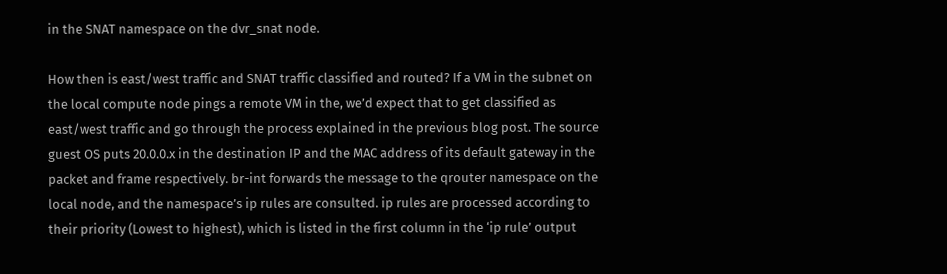in the SNAT namespace on the dvr_snat node.

How then is east/west traffic and SNAT traffic classified and routed? If a VM in the subnet on the local compute node pings a remote VM in the, we’d expect that to get classified as east/west traffic and go through the process explained in the previous blog post. The source guest OS puts 20.0.0.x in the destination IP and the MAC address of its default gateway in the packet and frame respectively. br-int forwards the message to the qrouter namespace on the local node, and the namespace’s ip rules are consulted. ip rules are processed according to their priority (Lowest to highest), which is listed in the first column in the ‘ip rule’ output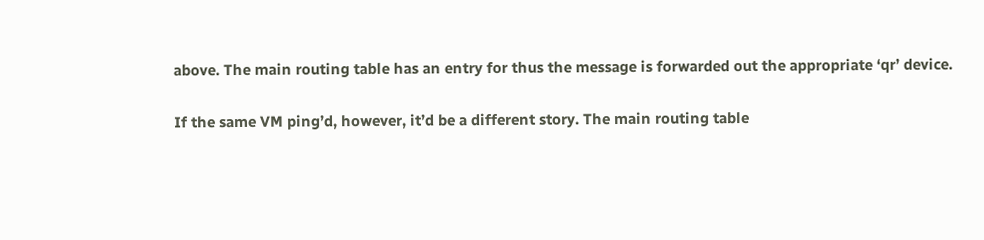above. The main routing table has an entry for thus the message is forwarded out the appropriate ‘qr’ device.

If the same VM ping’d, however, it’d be a different story. The main routing table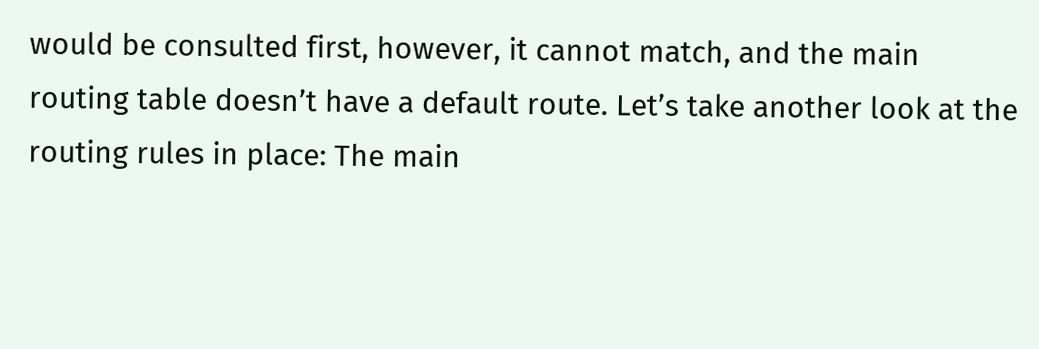would be consulted first, however, it cannot match, and the main routing table doesn’t have a default route. Let’s take another look at the routing rules in place: The main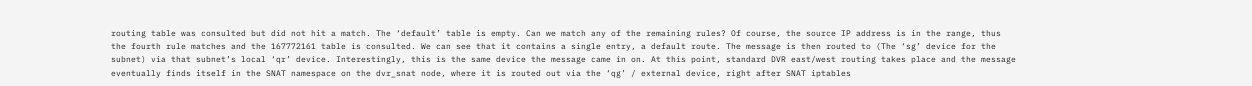routing table was consulted but did not hit a match. The ‘default’ table is empty. Can we match any of the remaining rules? Of course, the source IP address is in the range, thus the fourth rule matches and the 167772161 table is consulted. We can see that it contains a single entry, a default route. The message is then routed to (The ‘sg’ device for the subnet) via that subnet’s local ‘qr’ device. Interestingly, this is the same device the message came in on. At this point, standard DVR east/west routing takes place and the message eventually finds itself in the SNAT namespace on the dvr_snat node, where it is routed out via the ‘qg’ / external device, right after SNAT iptables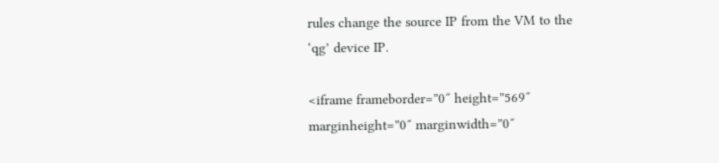rules change the source IP from the VM to the ‘qg’ device IP.

<iframe frameborder=”0″ height=”569″ marginheight=”0″ marginwidth=”0″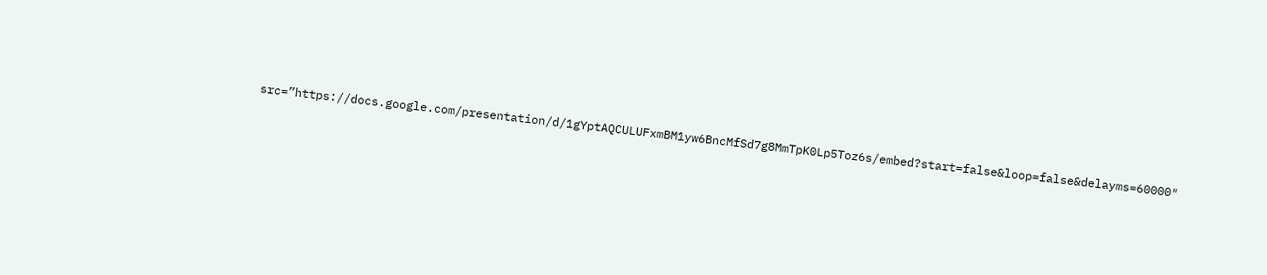src=”https://docs.google.com/presentation/d/1gYptAQCULUFxmBM1yw6BncMfSd7g8MmTpK0Lp5Toz6s/embed?start=false&loop=false&delayms=60000″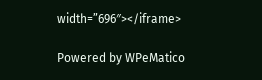width=”696″></iframe>

Powered by WPeMatico